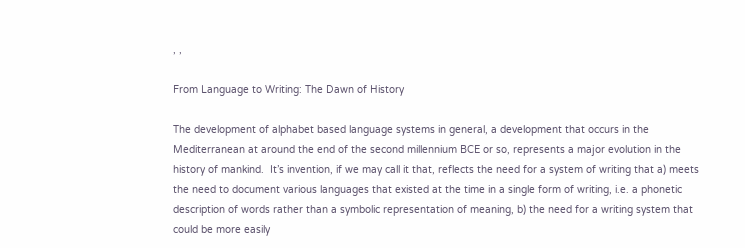, ,

From Language to Writing: The Dawn of History

The development of alphabet based language systems in general, a development that occurs in the Mediterranean at around the end of the second millennium BCE or so, represents a major evolution in the history of mankind.  It’s invention, if we may call it that, reflects the need for a system of writing that a) meets the need to document various languages that existed at the time in a single form of writing, i.e. a phonetic description of words rather than a symbolic representation of meaning, b) the need for a writing system that could be more easily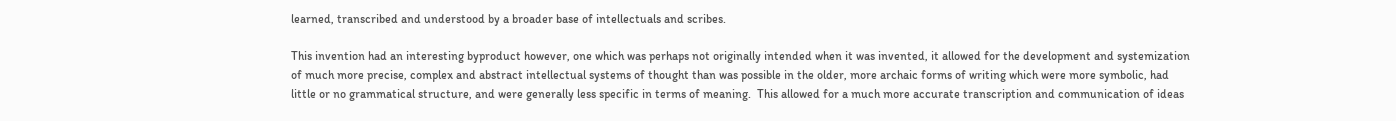learned, transcribed and understood by a broader base of intellectuals and scribes.

This invention had an interesting byproduct however, one which was perhaps not originally intended when it was invented, it allowed for the development and systemization of much more precise, complex and abstract intellectual systems of thought than was possible in the older, more archaic forms of writing which were more symbolic, had little or no grammatical structure, and were generally less specific in terms of meaning.  This allowed for a much more accurate transcription and communication of ideas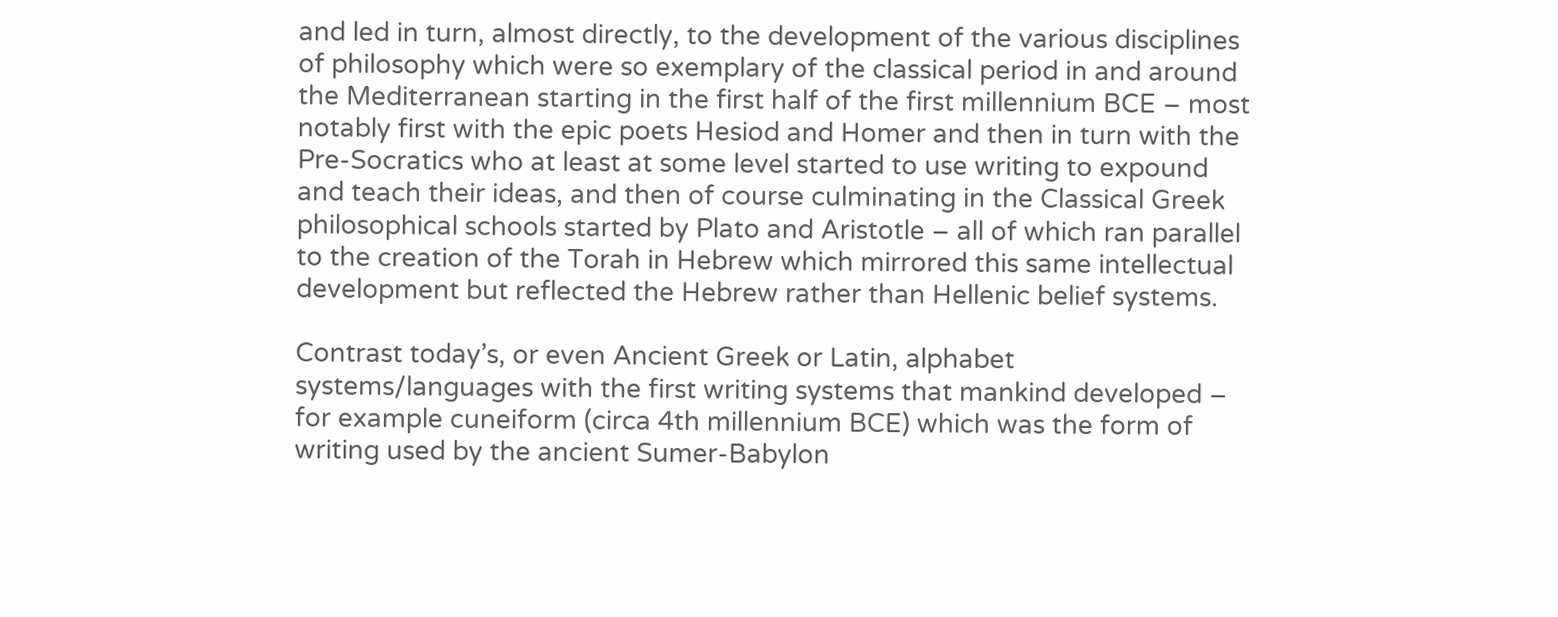and led in turn, almost directly, to the development of the various disciplines of philosophy which were so exemplary of the classical period in and around the Mediterranean starting in the first half of the first millennium BCE – most notably first with the epic poets Hesiod and Homer and then in turn with the Pre-Socratics who at least at some level started to use writing to expound and teach their ideas, and then of course culminating in the Classical Greek philosophical schools started by Plato and Aristotle – all of which ran parallel to the creation of the Torah in Hebrew which mirrored this same intellectual development but reflected the Hebrew rather than Hellenic belief systems.

Contrast today’s, or even Ancient Greek or Latin, alphabet systems/languages with the first writing systems that mankind developed – for example cuneiform (circa 4th millennium BCE) which was the form of writing used by the ancient Sumer-Babylon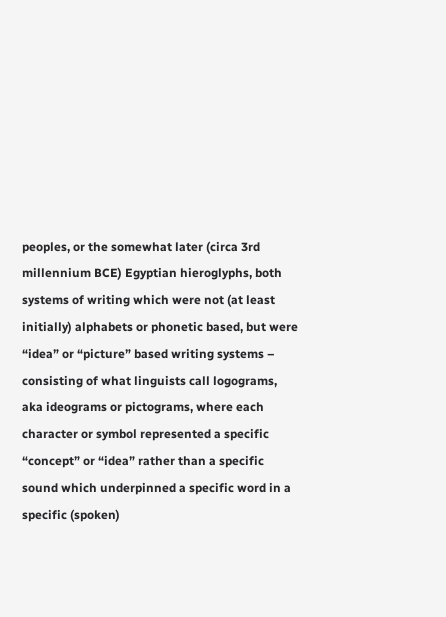peoples, or the somewhat later (circa 3rd millennium BCE) Egyptian hieroglyphs, both systems of writing which were not (at least initially) alphabets or phonetic based, but were “idea” or “picture” based writing systems – consisting of what linguists call logograms, aka ideograms or pictograms, where each character or symbol represented a specific “concept” or “idea” rather than a specific sound which underpinned a specific word in a specific (spoken)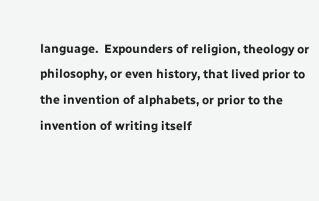language.  Expounders of religion, theology or philosophy, or even history, that lived prior to the invention of alphabets, or prior to the invention of writing itself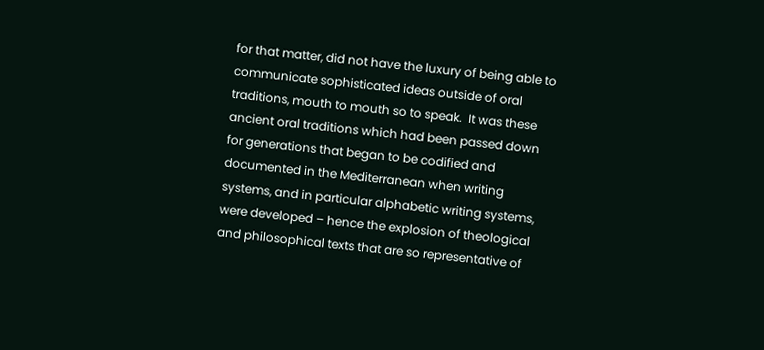for that matter, did not have the luxury of being able to communicate sophisticated ideas outside of oral traditions, mouth to mouth so to speak.  It was these ancient oral traditions which had been passed down for generations that began to be codified and documented in the Mediterranean when writing systems, and in particular alphabetic writing systems, were developed – hence the explosion of theological and philosophical texts that are so representative of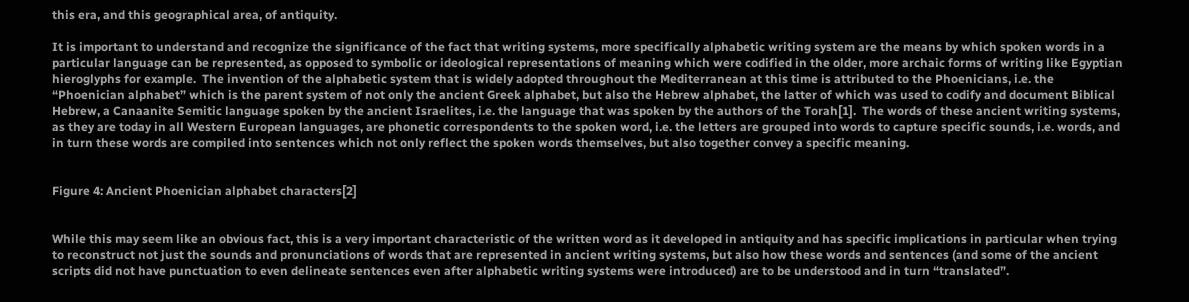this era, and this geographical area, of antiquity.

It is important to understand and recognize the significance of the fact that writing systems, more specifically alphabetic writing system are the means by which spoken words in a particular language can be represented, as opposed to symbolic or ideological representations of meaning which were codified in the older, more archaic forms of writing like Egyptian hieroglyphs for example.  The invention of the alphabetic system that is widely adopted throughout the Mediterranean at this time is attributed to the Phoenicians, i.e. the “Phoenician alphabet” which is the parent system of not only the ancient Greek alphabet, but also the Hebrew alphabet, the latter of which was used to codify and document Biblical Hebrew, a Canaanite Semitic language spoken by the ancient Israelites, i.e. the language that was spoken by the authors of the Torah[1].  The words of these ancient writing systems, as they are today in all Western European languages, are phonetic correspondents to the spoken word, i.e. the letters are grouped into words to capture specific sounds, i.e. words, and in turn these words are compiled into sentences which not only reflect the spoken words themselves, but also together convey a specific meaning.


Figure 4: Ancient Phoenician alphabet characters[2]


While this may seem like an obvious fact, this is a very important characteristic of the written word as it developed in antiquity and has specific implications in particular when trying to reconstruct not just the sounds and pronunciations of words that are represented in ancient writing systems, but also how these words and sentences (and some of the ancient scripts did not have punctuation to even delineate sentences even after alphabetic writing systems were introduced) are to be understood and in turn “translated”.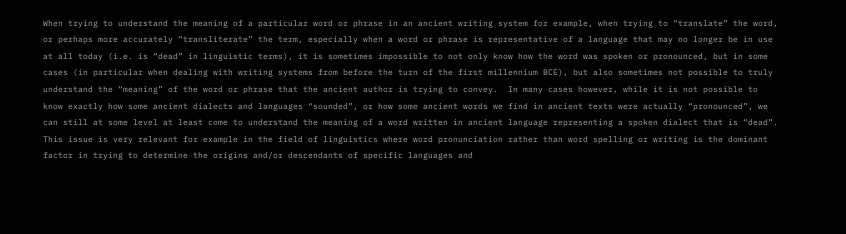When trying to understand the meaning of a particular word or phrase in an ancient writing system for example, when trying to “translate” the word, or perhaps more accurately “transliterate” the term, especially when a word or phrase is representative of a language that may no longer be in use at all today (i.e. is “dead” in linguistic terms), it is sometimes impossible to not only know how the word was spoken or pronounced, but in some cases (in particular when dealing with writing systems from before the turn of the first millennium BCE), but also sometimes not possible to truly understand the “meaning” of the word or phrase that the ancient author is trying to convey.  In many cases however, while it is not possible to know exactly how some ancient dialects and languages “sounded”, or how some ancient words we find in ancient texts were actually “pronounced”, we can still at some level at least come to understand the meaning of a word written in ancient language representing a spoken dialect that is “dead”.  This issue is very relevant for example in the field of linguistics where word pronunciation rather than word spelling or writing is the dominant factor in trying to determine the origins and/or descendants of specific languages and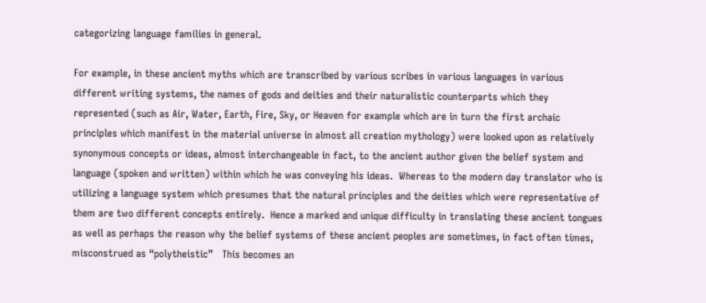categorizing language families in general.

For example, in these ancient myths which are transcribed by various scribes in various languages in various different writing systems, the names of gods and deities and their naturalistic counterparts which they represented (such as Air, Water, Earth, Fire, Sky, or Heaven for example which are in turn the first archaic principles which manifest in the material universe in almost all creation mythology) were looked upon as relatively synonymous concepts or ideas, almost interchangeable in fact, to the ancient author given the belief system and language (spoken and written) within which he was conveying his ideas.  Whereas to the modern day translator who is utilizing a language system which presumes that the natural principles and the deities which were representative of them are two different concepts entirely.  Hence a marked and unique difficulty in translating these ancient tongues as well as perhaps the reason why the belief systems of these ancient peoples are sometimes, in fact often times, misconstrued as “polytheistic”   This becomes an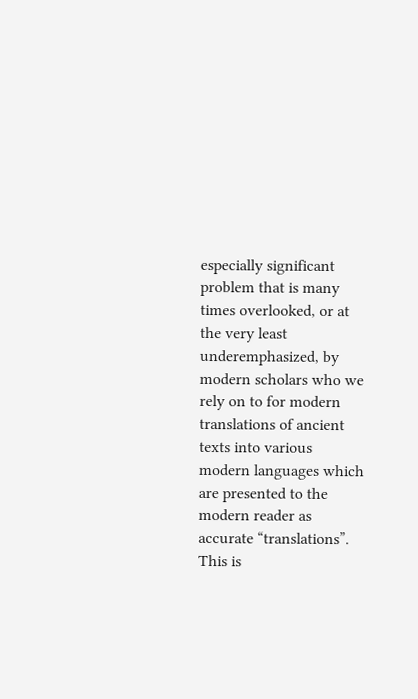especially significant problem that is many times overlooked, or at the very least underemphasized, by modern scholars who we rely on to for modern translations of ancient texts into various modern languages which are presented to the modern reader as accurate “translations”.  This is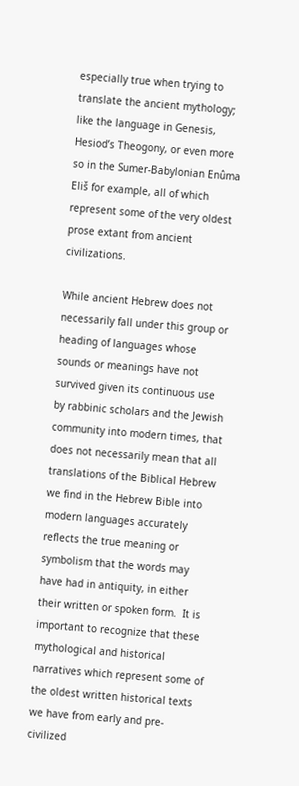especially true when trying to translate the ancient mythology; like the language in Genesis, Hesiod’s Theogony, or even more so in the Sumer-Babylonian Enûma Eliš for example, all of which represent some of the very oldest prose extant from ancient civilizations.

While ancient Hebrew does not necessarily fall under this group or heading of languages whose sounds or meanings have not survived given its continuous use by rabbinic scholars and the Jewish community into modern times, that does not necessarily mean that all translations of the Biblical Hebrew we find in the Hebrew Bible into modern languages accurately reflects the true meaning or symbolism that the words may have had in antiquity, in either their written or spoken form.  It is important to recognize that these mythological and historical narratives which represent some of the oldest written historical texts we have from early and pre-civilized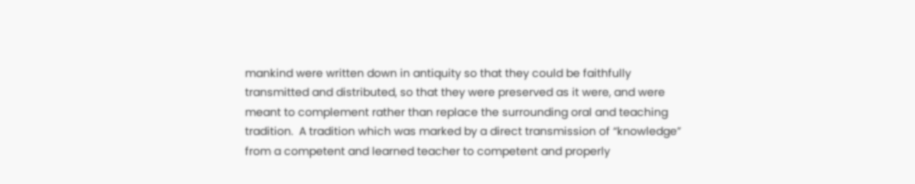mankind were written down in antiquity so that they could be faithfully transmitted and distributed, so that they were preserved as it were, and were meant to complement rather than replace the surrounding oral and teaching tradition.  A tradition which was marked by a direct transmission of “knowledge” from a competent and learned teacher to competent and properly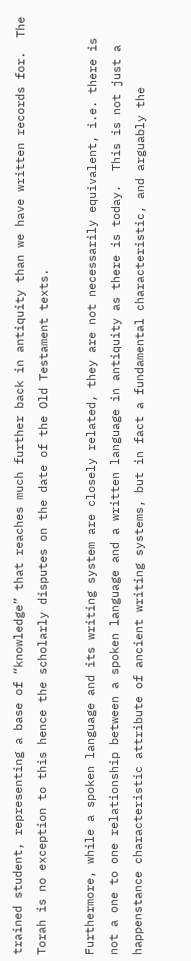trained student, representing a base of “knowledge” that reaches much further back in antiquity than we have written records for.  The Torah is no exception to this hence the scholarly disputes on the date of the Old Testament texts.

Furthermore, while a spoken language and its writing system are closely related, they are not necessarily equivalent, i.e. there is not a one to one relationship between a spoken language and a written language in antiquity as there is today.  This is not just a happenstance characteristic attribute of ancient writing systems, but in fact a fundamental characteristic, and arguably the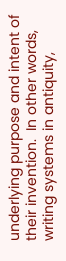underlying purpose and intent of their invention.  In other words, writing systems in antiquity,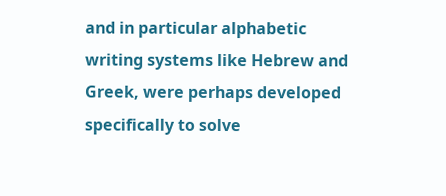and in particular alphabetic writing systems like Hebrew and Greek, were perhaps developed specifically to solve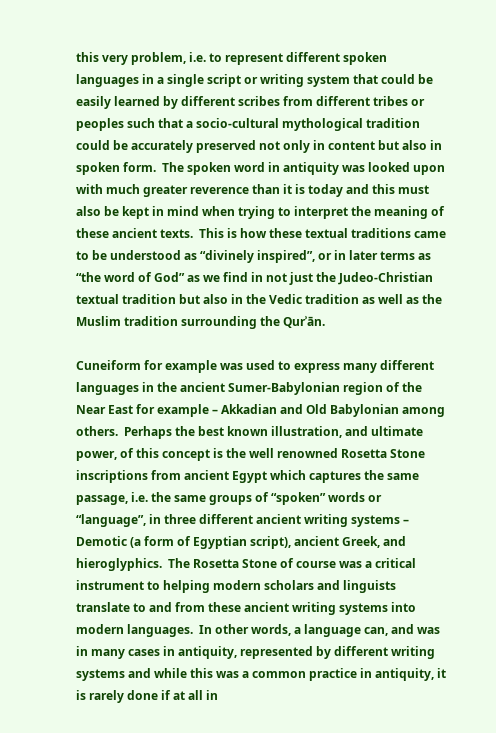this very problem, i.e. to represent different spoken languages in a single script or writing system that could be easily learned by different scribes from different tribes or peoples such that a socio-cultural mythological tradition could be accurately preserved not only in content but also in spoken form.  The spoken word in antiquity was looked upon with much greater reverence than it is today and this must also be kept in mind when trying to interpret the meaning of these ancient texts.  This is how these textual traditions came to be understood as “divinely inspired”, or in later terms as “the word of God” as we find in not just the Judeo-Christian textual tradition but also in the Vedic tradition as well as the Muslim tradition surrounding the Qurʾān.

Cuneiform for example was used to express many different languages in the ancient Sumer-Babylonian region of the Near East for example – Akkadian and Old Babylonian among others.  Perhaps the best known illustration, and ultimate power, of this concept is the well renowned Rosetta Stone inscriptions from ancient Egypt which captures the same passage, i.e. the same groups of “spoken” words or “language”, in three different ancient writing systems – Demotic (a form of Egyptian script), ancient Greek, and hieroglyphics.  The Rosetta Stone of course was a critical instrument to helping modern scholars and linguists translate to and from these ancient writing systems into modern languages.  In other words, a language can, and was in many cases in antiquity, represented by different writing systems and while this was a common practice in antiquity, it is rarely done if at all in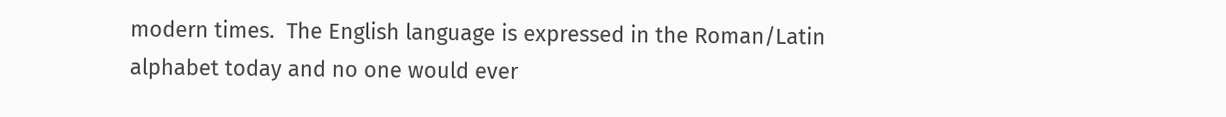modern times.  The English language is expressed in the Roman/Latin alphabet today and no one would ever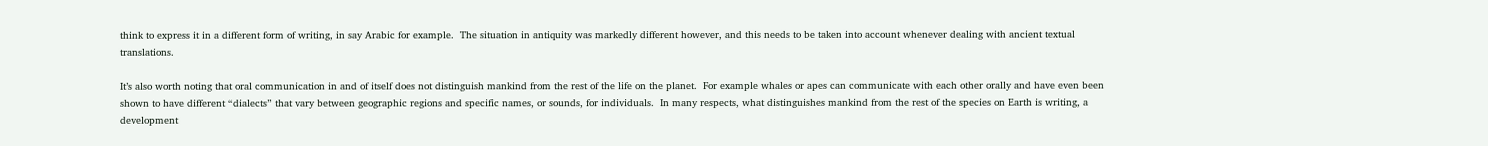think to express it in a different form of writing, in say Arabic for example.  The situation in antiquity was markedly different however, and this needs to be taken into account whenever dealing with ancient textual translations.

It’s also worth noting that oral communication in and of itself does not distinguish mankind from the rest of the life on the planet.  For example whales or apes can communicate with each other orally and have even been shown to have different “dialects” that vary between geographic regions and specific names, or sounds, for individuals.  In many respects, what distinguishes mankind from the rest of the species on Earth is writing, a development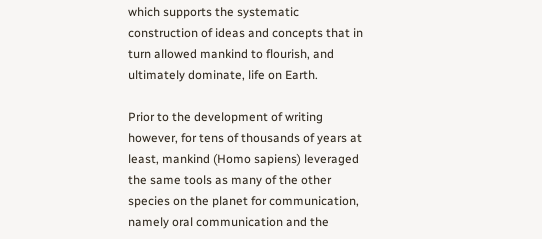which supports the systematic construction of ideas and concepts that in turn allowed mankind to flourish, and ultimately dominate, life on Earth.

Prior to the development of writing however, for tens of thousands of years at least, mankind (Homo sapiens) leveraged the same tools as many of the other species on the planet for communication, namely oral communication and the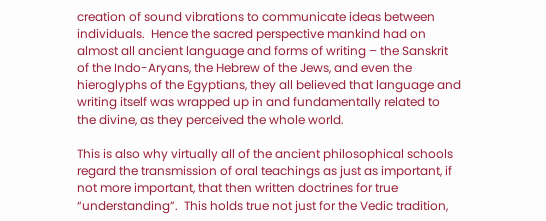creation of sound vibrations to communicate ideas between individuals.  Hence the sacred perspective mankind had on almost all ancient language and forms of writing – the Sanskrit of the Indo-Aryans, the Hebrew of the Jews, and even the hieroglyphs of the Egyptians, they all believed that language and writing itself was wrapped up in and fundamentally related to the divine, as they perceived the whole world.

This is also why virtually all of the ancient philosophical schools regard the transmission of oral teachings as just as important, if not more important, that then written doctrines for true “understanding”.  This holds true not just for the Vedic tradition,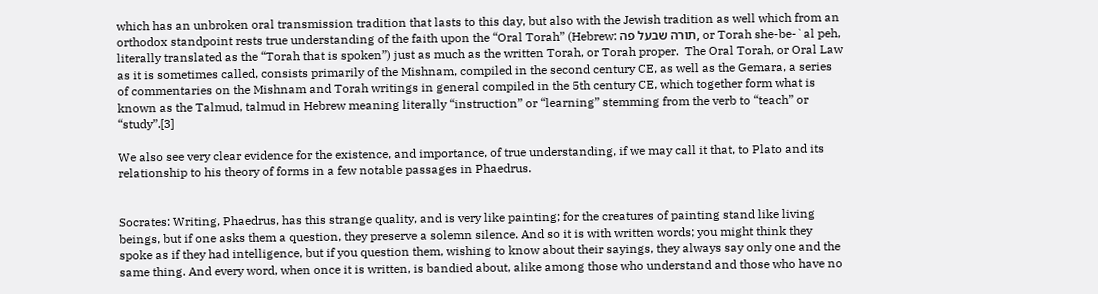which has an unbroken oral transmission tradition that lasts to this day, but also with the Jewish tradition as well which from an orthodox standpoint rests true understanding of the faith upon the “Oral Torah” (Hebrew: תורה שבעל פה, or Torah she-be-`al peh, literally translated as the “Torah that is spoken”) just as much as the written Torah, or Torah proper.  The Oral Torah, or Oral Law as it is sometimes called, consists primarily of the Mishnam, compiled in the second century CE, as well as the Gemara, a series of commentaries on the Mishnam and Torah writings in general compiled in the 5th century CE, which together form what is known as the Talmud, talmud in Hebrew meaning literally “instruction” or “learning” stemming from the verb to “teach” or “study”.[3]

We also see very clear evidence for the existence, and importance, of true understanding, if we may call it that, to Plato and its relationship to his theory of forms in a few notable passages in Phaedrus.


Socrates: Writing, Phaedrus, has this strange quality, and is very like painting; for the creatures of painting stand like living beings, but if one asks them a question, they preserve a solemn silence. And so it is with written words; you might think they spoke as if they had intelligence, but if you question them, wishing to know about their sayings, they always say only one and the same thing. And every word, when once it is written, is bandied about, alike among those who understand and those who have no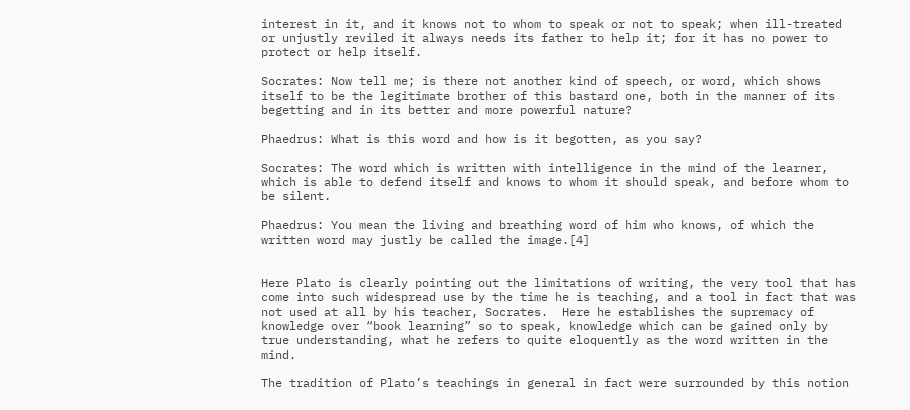interest in it, and it knows not to whom to speak or not to speak; when ill-treated or unjustly reviled it always needs its father to help it; for it has no power to protect or help itself.

Socrates: Now tell me; is there not another kind of speech, or word, which shows itself to be the legitimate brother of this bastard one, both in the manner of its begetting and in its better and more powerful nature?

Phaedrus: What is this word and how is it begotten, as you say?

Socrates: The word which is written with intelligence in the mind of the learner, which is able to defend itself and knows to whom it should speak, and before whom to be silent.

Phaedrus: You mean the living and breathing word of him who knows, of which the written word may justly be called the image.[4]


Here Plato is clearly pointing out the limitations of writing, the very tool that has come into such widespread use by the time he is teaching, and a tool in fact that was not used at all by his teacher, Socrates.  Here he establishes the supremacy of knowledge over “book learning” so to speak, knowledge which can be gained only by true understanding, what he refers to quite eloquently as the word written in the mind.

The tradition of Plato’s teachings in general in fact were surrounded by this notion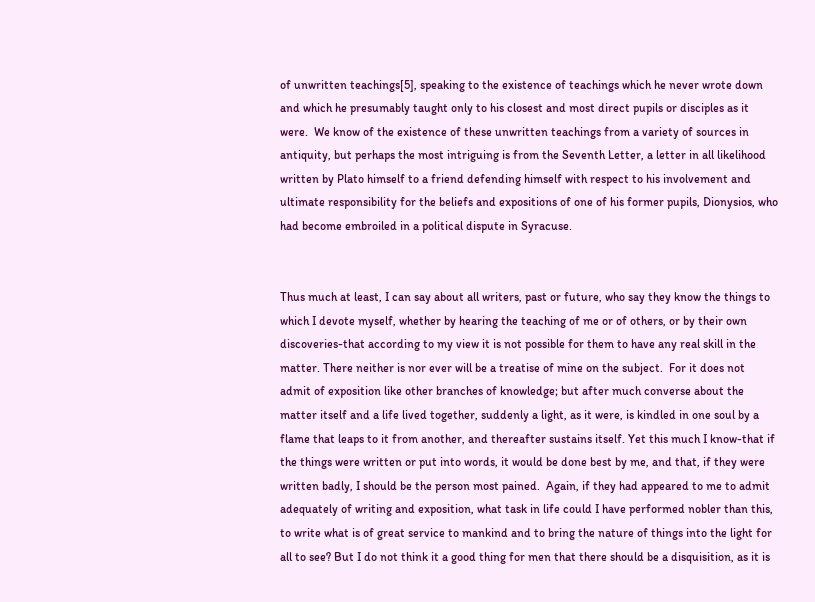of unwritten teachings[5], speaking to the existence of teachings which he never wrote down and which he presumably taught only to his closest and most direct pupils or disciples as it were.  We know of the existence of these unwritten teachings from a variety of sources in antiquity, but perhaps the most intriguing is from the Seventh Letter, a letter in all likelihood written by Plato himself to a friend defending himself with respect to his involvement and ultimate responsibility for the beliefs and expositions of one of his former pupils, Dionysios, who had become embroiled in a political dispute in Syracuse.


Thus much at least, I can say about all writers, past or future, who say they know the things to which I devote myself, whether by hearing the teaching of me or of others, or by their own discoveries-that according to my view it is not possible for them to have any real skill in the matter. There neither is nor ever will be a treatise of mine on the subject.  For it does not admit of exposition like other branches of knowledge; but after much converse about the matter itself and a life lived together, suddenly a light, as it were, is kindled in one soul by a flame that leaps to it from another, and thereafter sustains itself. Yet this much I know-that if the things were written or put into words, it would be done best by me, and that, if they were written badly, I should be the person most pained.  Again, if they had appeared to me to admit adequately of writing and exposition, what task in life could I have performed nobler than this, to write what is of great service to mankind and to bring the nature of things into the light for all to see? But I do not think it a good thing for men that there should be a disquisition, as it is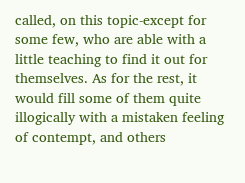called, on this topic-except for some few, who are able with a little teaching to find it out for themselves. As for the rest, it would fill some of them quite illogically with a mistaken feeling of contempt, and others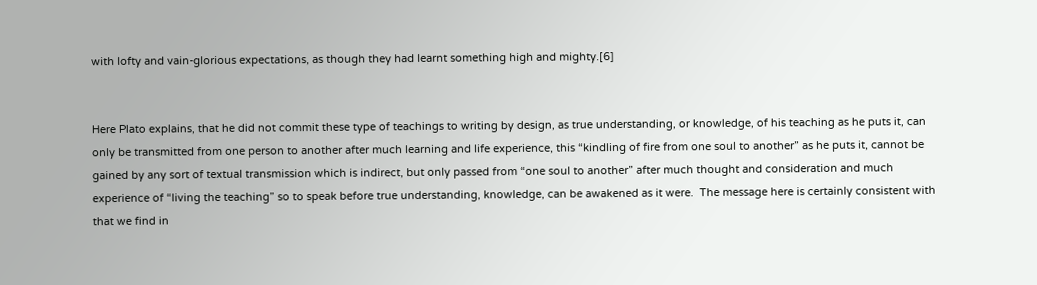with lofty and vain-glorious expectations, as though they had learnt something high and mighty.[6]


Here Plato explains, that he did not commit these type of teachings to writing by design, as true understanding, or knowledge, of his teaching as he puts it, can only be transmitted from one person to another after much learning and life experience, this “kindling of fire from one soul to another” as he puts it, cannot be gained by any sort of textual transmission which is indirect, but only passed from “one soul to another” after much thought and consideration and much experience of “living the teaching” so to speak before true understanding, knowledge, can be awakened as it were.  The message here is certainly consistent with that we find in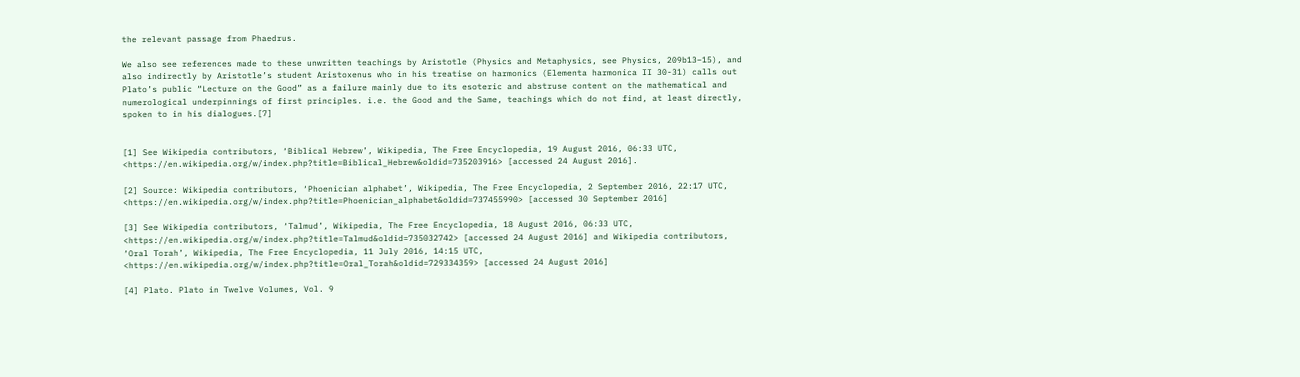the relevant passage from Phaedrus.

We also see references made to these unwritten teachings by Aristotle (Physics and Metaphysics, see Physics, 209b13–15), and also indirectly by Aristotle’s student Aristoxenus who in his treatise on harmonics (Elementa harmonica II 30-31) calls out Plato’s public “Lecture on the Good” as a failure mainly due to its esoteric and abstruse content on the mathematical and numerological underpinnings of first principles. i.e. the Good and the Same, teachings which do not find, at least directly, spoken to in his dialogues.[7]


[1] See Wikipedia contributors, ‘Biblical Hebrew’, Wikipedia, The Free Encyclopedia, 19 August 2016, 06:33 UTC, <https://en.wikipedia.org/w/index.php?title=Biblical_Hebrew&oldid=735203916> [accessed 24 August 2016].

[2] Source: Wikipedia contributors, ‘Phoenician alphabet’, Wikipedia, The Free Encyclopedia, 2 September 2016, 22:17 UTC, <https://en.wikipedia.org/w/index.php?title=Phoenician_alphabet&oldid=737455990> [accessed 30 September 2016]

[3] See Wikipedia contributors, ‘Talmud’, Wikipedia, The Free Encyclopedia, 18 August 2016, 06:33 UTC, <https://en.wikipedia.org/w/index.php?title=Talmud&oldid=735032742> [accessed 24 August 2016] and Wikipedia contributors, ‘Oral Torah’, Wikipedia, The Free Encyclopedia, 11 July 2016, 14:15 UTC, <https://en.wikipedia.org/w/index.php?title=Oral_Torah&oldid=729334359> [accessed 24 August 2016]

[4] Plato. Plato in Twelve Volumes, Vol. 9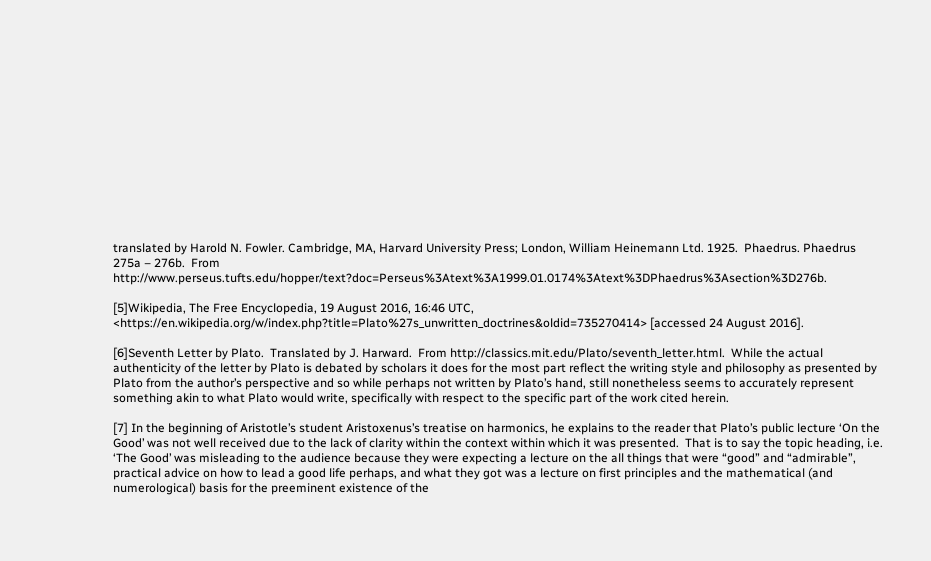translated by Harold N. Fowler. Cambridge, MA, Harvard University Press; London, William Heinemann Ltd. 1925.  Phaedrus. Phaedrus 275a – 276b.  From http://www.perseus.tufts.edu/hopper/text?doc=Perseus%3Atext%3A1999.01.0174%3Atext%3DPhaedrus%3Asection%3D276b.

[5]Wikipedia, The Free Encyclopedia, 19 August 2016, 16:46 UTC, <https://en.wikipedia.org/w/index.php?title=Plato%27s_unwritten_doctrines&oldid=735270414> [accessed 24 August 2016].

[6]Seventh Letter by Plato.  Translated by J. Harward.  From http://classics.mit.edu/Plato/seventh_letter.html.  While the actual authenticity of the letter by Plato is debated by scholars it does for the most part reflect the writing style and philosophy as presented by Plato from the author’s perspective and so while perhaps not written by Plato’s hand, still nonetheless seems to accurately represent something akin to what Plato would write, specifically with respect to the specific part of the work cited herein.

[7] In the beginning of Aristotle’s student Aristoxenus’s treatise on harmonics, he explains to the reader that Plato’s public lecture ‘On the Good’ was not well received due to the lack of clarity within the context within which it was presented.  That is to say the topic heading, i.e. ‘The Good’ was misleading to the audience because they were expecting a lecture on the all things that were “good” and “admirable”, practical advice on how to lead a good life perhaps, and what they got was a lecture on first principles and the mathematical (and numerological) basis for the preeminent existence of the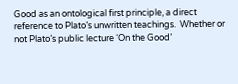Good as an ontological first principle, a direct reference to Plato’s unwritten teachings.  Whether or not Plato’s public lecture ‘On the Good’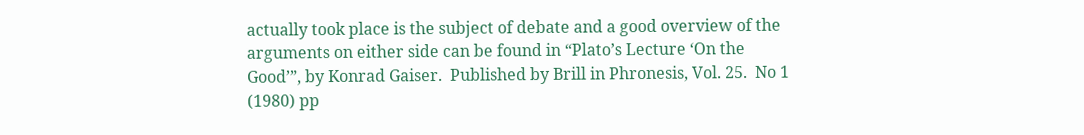actually took place is the subject of debate and a good overview of the arguments on either side can be found in “Plato’s Lecture ‘On the Good’”, by Konrad Gaiser.  Published by Brill in Phronesis, Vol. 25.  No 1 (1980) pp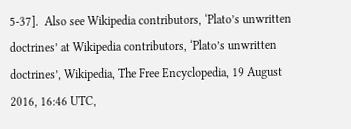5-37].  Also see Wikipedia contributors, ‘Plato’s unwritten doctrines’ at Wikipedia contributors, ‘Plato’s unwritten doctrines’, Wikipedia, The Free Encyclopedia, 19 August 2016, 16:46 UTC,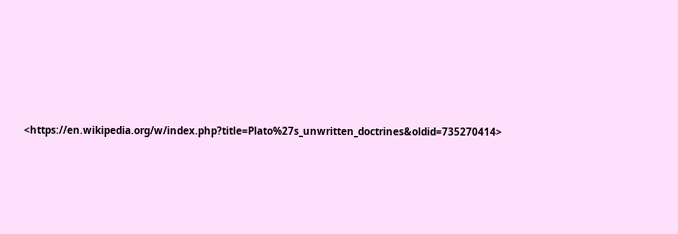<https://en.wikipedia.org/w/index.php?title=Plato%27s_unwritten_doctrines&oldid=735270414>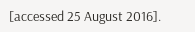[accessed 25 August 2016].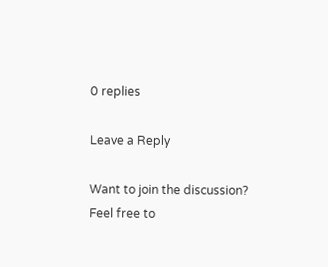0 replies

Leave a Reply

Want to join the discussion?
Feel free to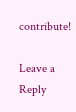contribute!

Leave a Reply